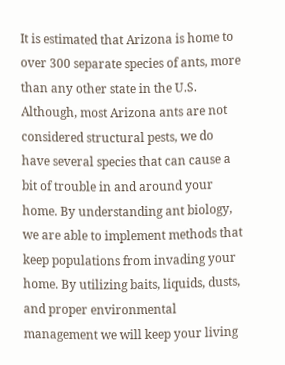It is estimated that Arizona is home to over 300 separate species of ants, more than any other state in the U.S. Although, most Arizona ants are not considered structural pests, we do have several species that can cause a bit of trouble in and around your home. By understanding ant biology, we are able to implement methods that keep populations from invading your home. By utilizing baits, liquids, dusts, and proper environmental management we will keep your living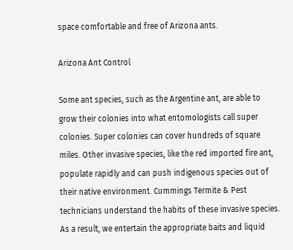space comfortable and free of Arizona ants.

Arizona Ant Control

Some ant species, such as the Argentine ant, are able to grow their colonies into what entomologists call super colonies. Super colonies can cover hundreds of square miles. Other invasive species, like the red imported fire ant, populate rapidly and can push indigenous species out of their native environment. Cummings Termite & Pest technicians understand the habits of these invasive species. As a result, we entertain the appropriate baits and liquid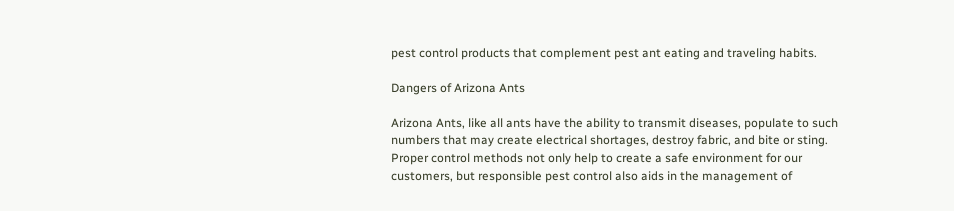pest control products that complement pest ant eating and traveling habits.

Dangers of Arizona Ants

Arizona Ants, like all ants have the ability to transmit diseases, populate to such numbers that may create electrical shortages, destroy fabric, and bite or sting. Proper control methods not only help to create a safe environment for our customers, but responsible pest control also aids in the management of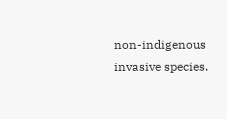non-indigenous invasive species.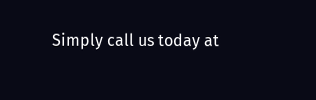Simply call us today at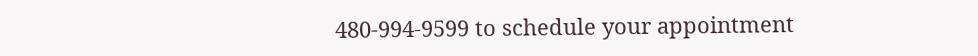480-994-9599 to schedule your appointment